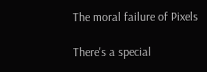The moral failure of Pixels

There's a special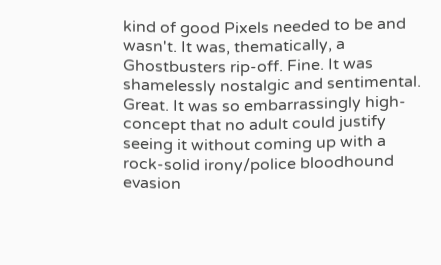kind of good Pixels needed to be and wasn't. It was, thematically, a Ghostbusters rip-off. Fine. It was shamelessly nostalgic and sentimental. Great. It was so embarrassingly high-concept that no adult could justify seeing it without coming up with a rock-solid irony/police bloodhound evasion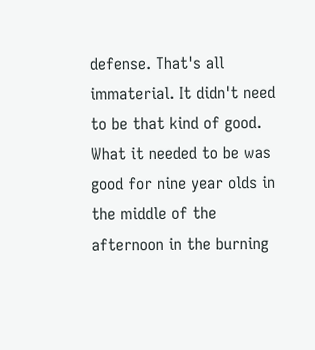defense. That's all immaterial. It didn't need to be that kind of good. What it needed to be was good for nine year olds in the middle of the afternoon in the burning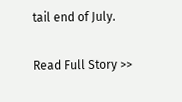tail end of July.

Read Full Story >>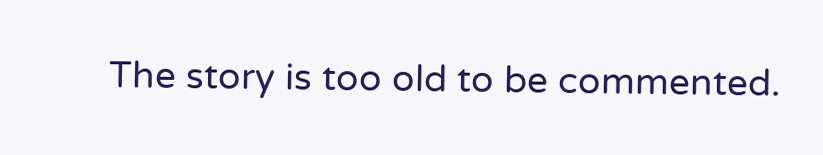The story is too old to be commented.